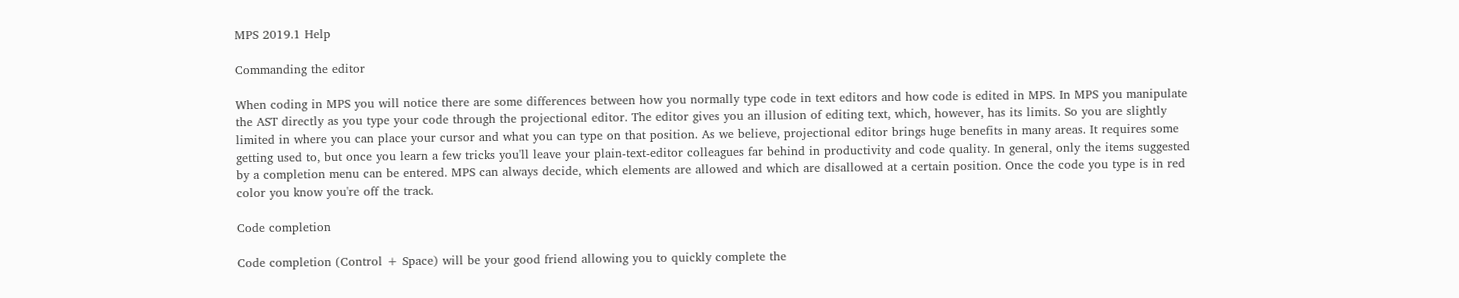MPS 2019.1 Help

Commanding the editor

When coding in MPS you will notice there are some differences between how you normally type code in text editors and how code is edited in MPS. In MPS you manipulate the AST directly as you type your code through the projectional editor. The editor gives you an illusion of editing text, which, however, has its limits. So you are slightly limited in where you can place your cursor and what you can type on that position. As we believe, projectional editor brings huge benefits in many areas. It requires some getting used to, but once you learn a few tricks you'll leave your plain-text-editor colleagues far behind in productivity and code quality. In general, only the items suggested by a completion menu can be entered. MPS can always decide, which elements are allowed and which are disallowed at a certain position. Once the code you type is in red color you know you're off the track.

Code completion

Code completion (Control + Space) will be your good friend allowing you to quickly complete the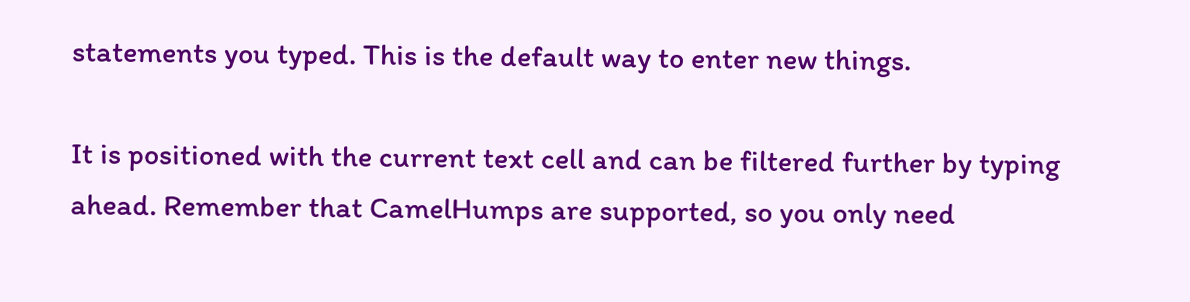statements you typed. This is the default way to enter new things.

It is positioned with the current text cell and can be filtered further by typing ahead. Remember that CamelHumps are supported, so you only need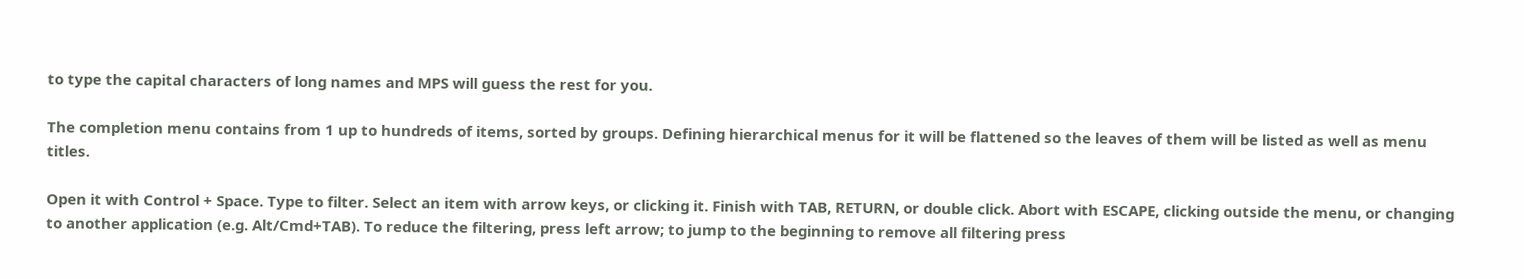to type the capital characters of long names and MPS will guess the rest for you.

The completion menu contains from 1 up to hundreds of items, sorted by groups. Defining hierarchical menus for it will be flattened so the leaves of them will be listed as well as menu titles.

Open it with Control + Space. Type to filter. Select an item with arrow keys, or clicking it. Finish with TAB, RETURN, or double click. Abort with ESCAPE, clicking outside the menu, or changing to another application (e.g. Alt/Cmd+TAB). To reduce the filtering, press left arrow; to jump to the beginning to remove all filtering press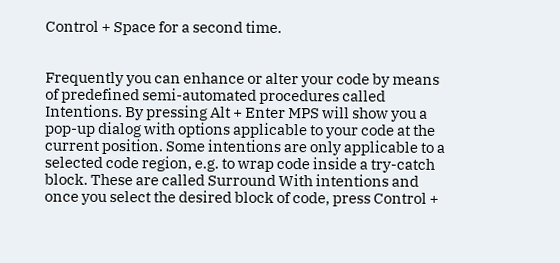Control + Space for a second time.


Frequently you can enhance or alter your code by means of predefined semi-automated procedures called Intentions. By pressing Alt + Enter MPS will show you a pop-up dialog with options applicable to your code at the current position. Some intentions are only applicable to a selected code region, e.g. to wrap code inside a try-catch block. These are called Surround With intentions and once you select the desired block of code, press Control +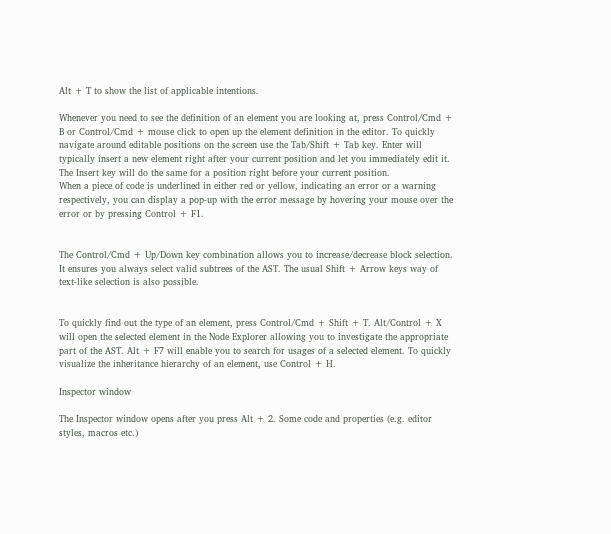Alt + T to show the list of applicable intentions.

Whenever you need to see the definition of an element you are looking at, press Control/Cmd + B or Control/Cmd + mouse click to open up the element definition in the editor. To quickly navigate around editable positions on the screen use the Tab/Shift + Tab key. Enter will typically insert a new element right after your current position and let you immediately edit it. The Insert key will do the same for a position right before your current position.
When a piece of code is underlined in either red or yellow, indicating an error or a warning respectively, you can display a pop-up with the error message by hovering your mouse over the error or by pressing Control + F1.


The Control/Cmd + Up/Down key combination allows you to increase/decrease block selection. It ensures you always select valid subtrees of the AST. The usual Shift + Arrow keys way of text-like selection is also possible.


To quickly find out the type of an element, press Control/Cmd + Shift + T. Alt/Control + X will open the selected element in the Node Explorer allowing you to investigate the appropriate part of the AST. Alt + F7 will enable you to search for usages of a selected element. To quickly visualize the inheritance hierarchy of an element, use Control + H.

Inspector window

The Inspector window opens after you press Alt + 2. Some code and properties (e.g. editor styles, macros etc.)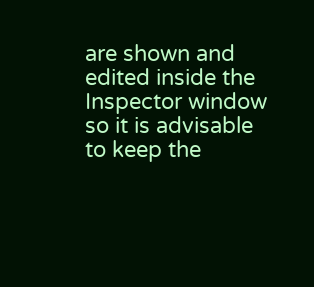are shown and edited inside the Inspector window so it is advisable to keep the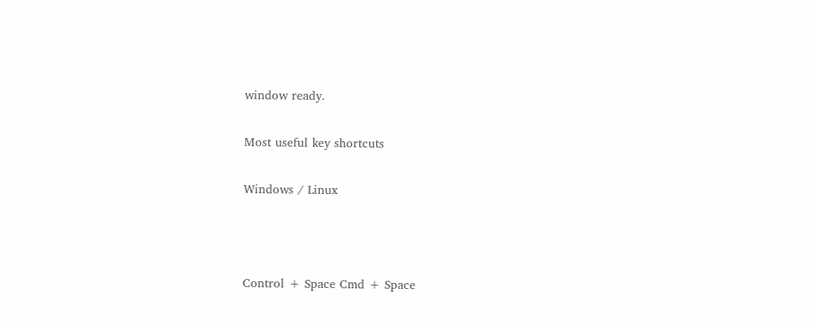window ready.

Most useful key shortcuts

Windows / Linux



Control + Space Cmd + Space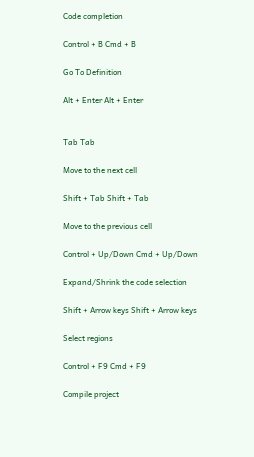Code completion

Control + B Cmd + B

Go To Definition

Alt + Enter Alt + Enter


Tab Tab

Move to the next cell

Shift + Tab Shift + Tab

Move to the previous cell

Control + Up/Down Cmd + Up/Down

Expand/Shrink the code selection

Shift + Arrow keys Shift + Arrow keys

Select regions

Control + F9 Cmd + F9

Compile project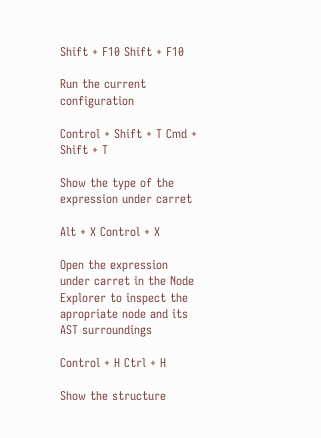Shift + F10 Shift + F10

Run the current configuration

Control + Shift + T Cmd + Shift + T

Show the type of the expression under carret

Alt + X Control + X

Open the expression under carret in the Node Explorer to inspect the apropriate node and its AST surroundings

Control + H Ctrl + H

Show the structure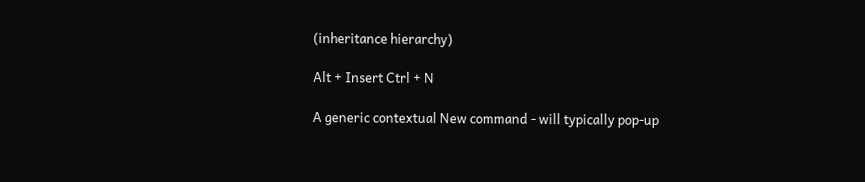(inheritance hierarchy)

Alt + Insert Ctrl + N

A generic contextual New command - will typically pop-up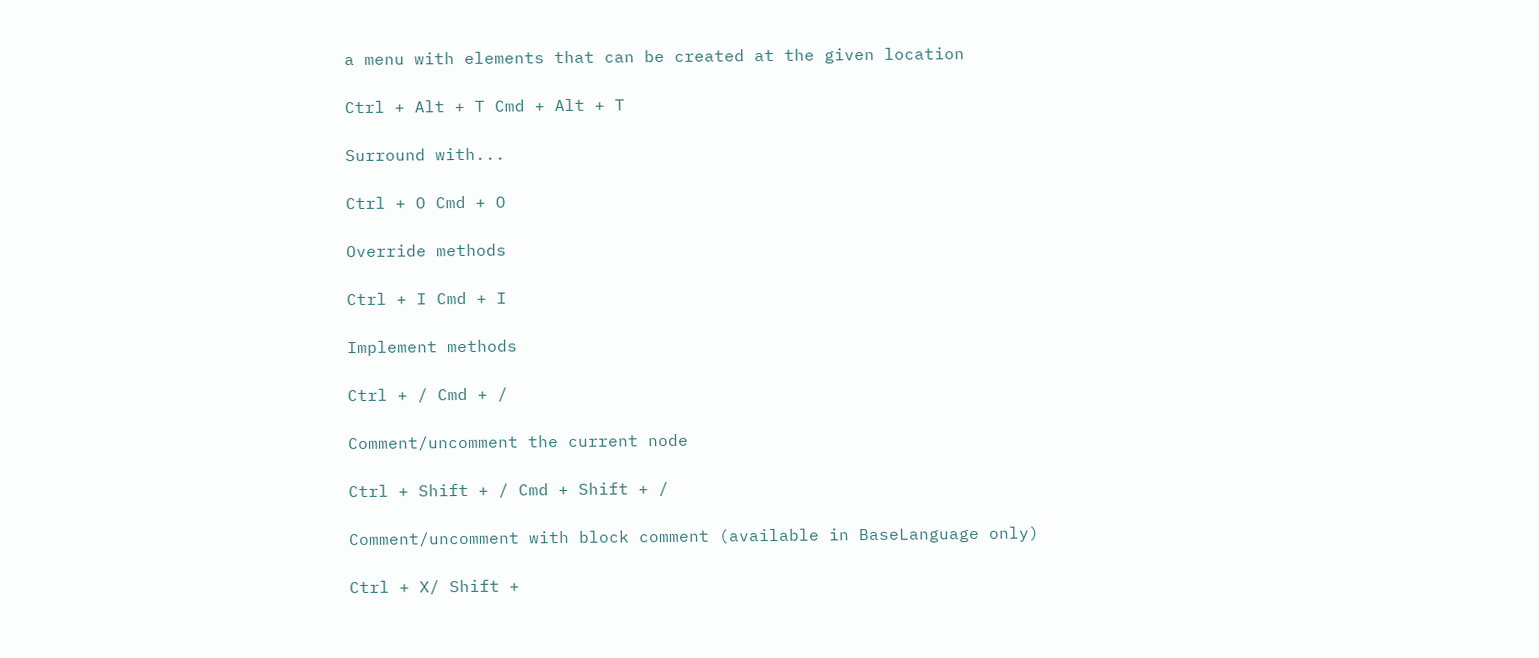a menu with elements that can be created at the given location

Ctrl + Alt + T Cmd + Alt + T

Surround with...

Ctrl + O Cmd + O

Override methods

Ctrl + I Cmd + I

Implement methods

Ctrl + / Cmd + /

Comment/uncomment the current node

Ctrl + Shift + / Cmd + Shift + /

Comment/uncomment with block comment (available in BaseLanguage only)

Ctrl + X/ Shift +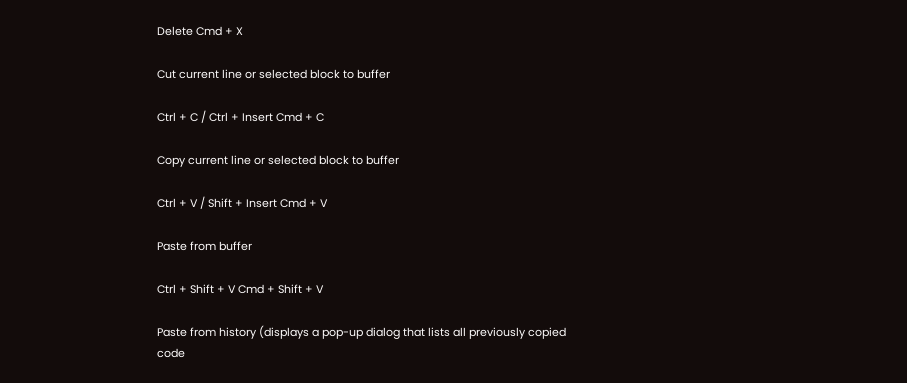Delete Cmd + X

Cut current line or selected block to buffer

Ctrl + C / Ctrl + Insert Cmd + C

Copy current line or selected block to buffer

Ctrl + V / Shift + Insert Cmd + V

Paste from buffer

Ctrl + Shift + V Cmd + Shift + V

Paste from history (displays a pop-up dialog that lists all previously copied code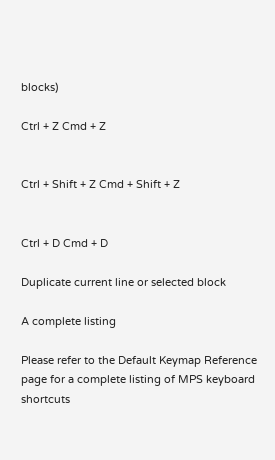blocks)

Ctrl + Z Cmd + Z


Ctrl + Shift + Z Cmd + Shift + Z


Ctrl + D Cmd + D

Duplicate current line or selected block

A complete listing

Please refer to the Default Keymap Reference page for a complete listing of MPS keyboard shortcuts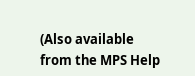(Also available from the MPS Help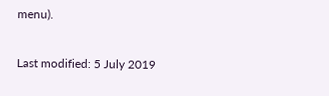menu).

Last modified: 5 July 2019